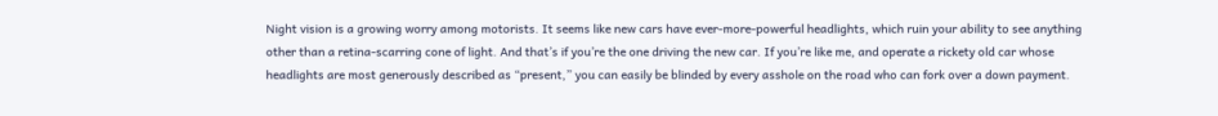Night vision is a growing worry among motorists. It seems like new cars have ever-more-powerful headlights, which ruin your ability to see anything other than a retina-scarring cone of light. And that’s if you’re the one driving the new car. If you’re like me, and operate a rickety old car whose headlights are most generously described as “present,” you can easily be blinded by every asshole on the road who can fork over a down payment.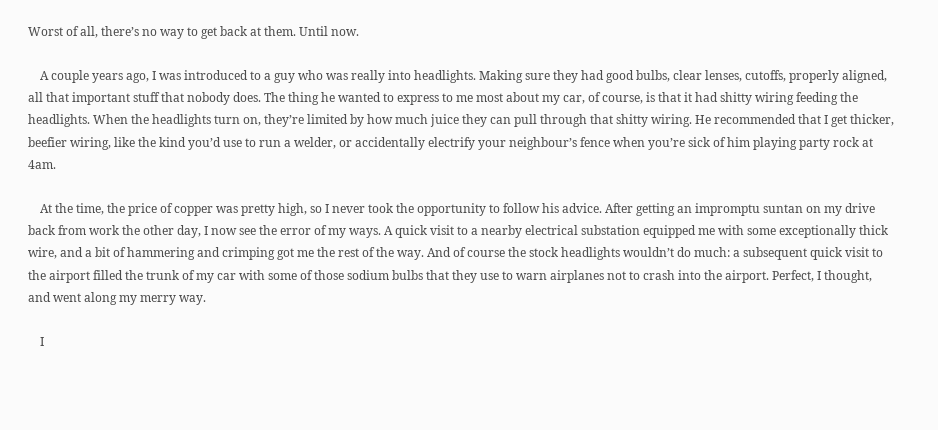Worst of all, there’s no way to get back at them. Until now.

    A couple years ago, I was introduced to a guy who was really into headlights. Making sure they had good bulbs, clear lenses, cutoffs, properly aligned, all that important stuff that nobody does. The thing he wanted to express to me most about my car, of course, is that it had shitty wiring feeding the headlights. When the headlights turn on, they’re limited by how much juice they can pull through that shitty wiring. He recommended that I get thicker, beefier wiring, like the kind you’d use to run a welder, or accidentally electrify your neighbour’s fence when you’re sick of him playing party rock at 4am.

    At the time, the price of copper was pretty high, so I never took the opportunity to follow his advice. After getting an impromptu suntan on my drive back from work the other day, I now see the error of my ways. A quick visit to a nearby electrical substation equipped me with some exceptionally thick wire, and a bit of hammering and crimping got me the rest of the way. And of course the stock headlights wouldn’t do much: a subsequent quick visit to the airport filled the trunk of my car with some of those sodium bulbs that they use to warn airplanes not to crash into the airport. Perfect, I thought, and went along my merry way.

    I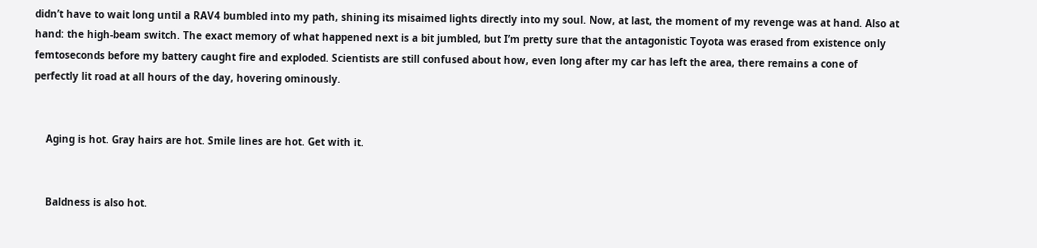didn’t have to wait long until a RAV4 bumbled into my path, shining its misaimed lights directly into my soul. Now, at last, the moment of my revenge was at hand. Also at hand: the high-beam switch. The exact memory of what happened next is a bit jumbled, but I’m pretty sure that the antagonistic Toyota was erased from existence only femtoseconds before my battery caught fire and exploded. Scientists are still confused about how, even long after my car has left the area, there remains a cone of perfectly lit road at all hours of the day, hovering ominously.


    Aging is hot. Gray hairs are hot. Smile lines are hot. Get with it.


    Baldness is also hot.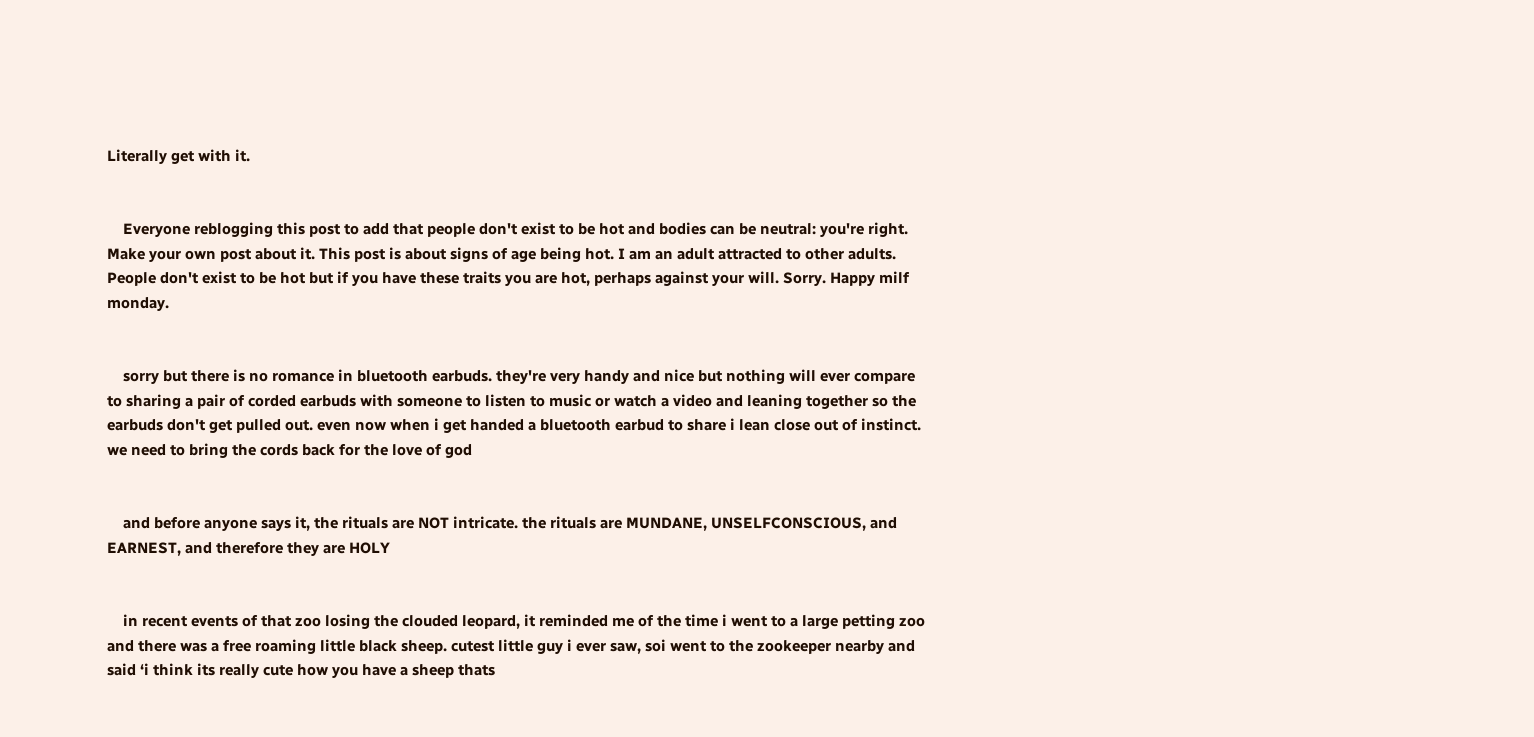Literally get with it.


    Everyone reblogging this post to add that people don't exist to be hot and bodies can be neutral: you're right. Make your own post about it. This post is about signs of age being hot. I am an adult attracted to other adults. People don't exist to be hot but if you have these traits you are hot, perhaps against your will. Sorry. Happy milf monday.


    sorry but there is no romance in bluetooth earbuds. they're very handy and nice but nothing will ever compare to sharing a pair of corded earbuds with someone to listen to music or watch a video and leaning together so the earbuds don't get pulled out. even now when i get handed a bluetooth earbud to share i lean close out of instinct. we need to bring the cords back for the love of god


    and before anyone says it, the rituals are NOT intricate. the rituals are MUNDANE, UNSELFCONSCIOUS, and EARNEST, and therefore they are HOLY


    in recent events of that zoo losing the clouded leopard, it reminded me of the time i went to a large petting zoo and there was a free roaming little black sheep. cutest little guy i ever saw, soi went to the zookeeper nearby and said ‘i think its really cute how you have a sheep thats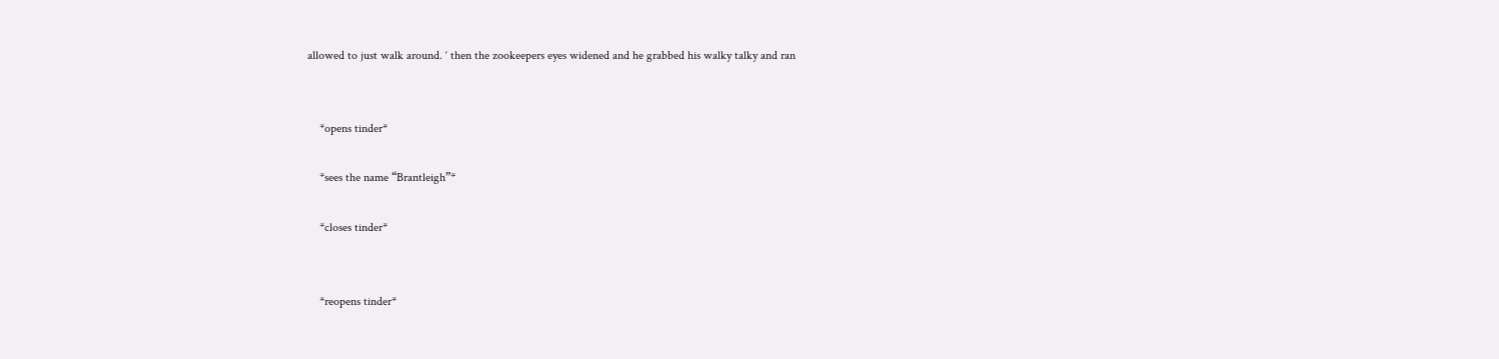allowed to just walk around. ‘ then the zookeepers eyes widened and he grabbed his walky talky and ran


    *opens tinder*

    *sees the name “Brantleigh”*

    *closes tinder*


    *reopens tinder*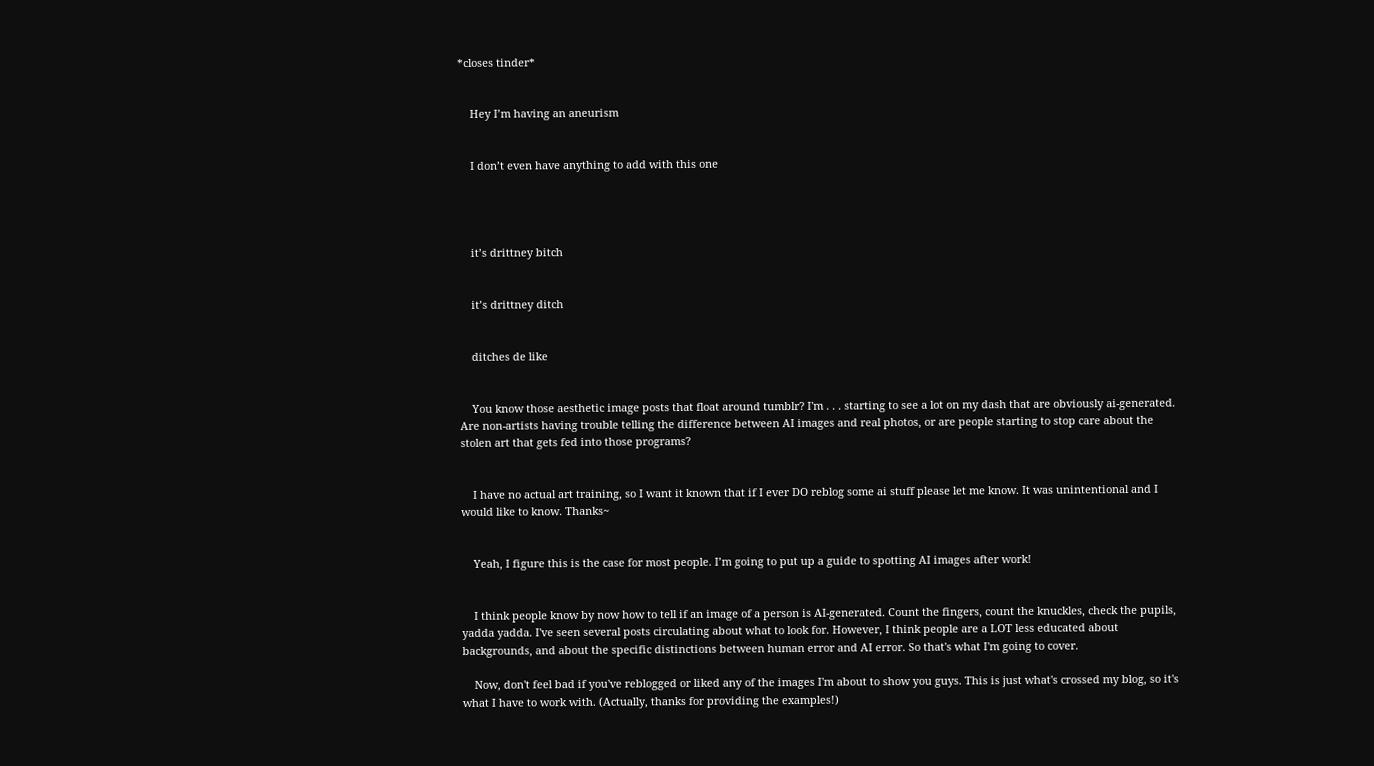*closes tinder*


    Hey I’m having an aneurism


    I don’t even have anything to add with this one




    it’s drittney bitch


    it’s drittney ditch


    ditches de like


    You know those aesthetic image posts that float around tumblr? I'm . . . starting to see a lot on my dash that are obviously ai-generated. Are non-artists having trouble telling the difference between AI images and real photos, or are people starting to stop care about the stolen art that gets fed into those programs?


    I have no actual art training, so I want it known that if I ever DO reblog some ai stuff please let me know. It was unintentional and I would like to know. Thanks~


    Yeah, I figure this is the case for most people. I’m going to put up a guide to spotting AI images after work!


    I think people know by now how to tell if an image of a person is AI-generated. Count the fingers, count the knuckles, check the pupils, yadda yadda. I've seen several posts circulating about what to look for. However, I think people are a LOT less educated about backgrounds, and about the specific distinctions between human error and AI error. So that's what I'm going to cover.

    Now, don't feel bad if you've reblogged or liked any of the images I'm about to show you guys. This is just what's crossed my blog, so it's what I have to work with. (Actually, thanks for providing the examples!)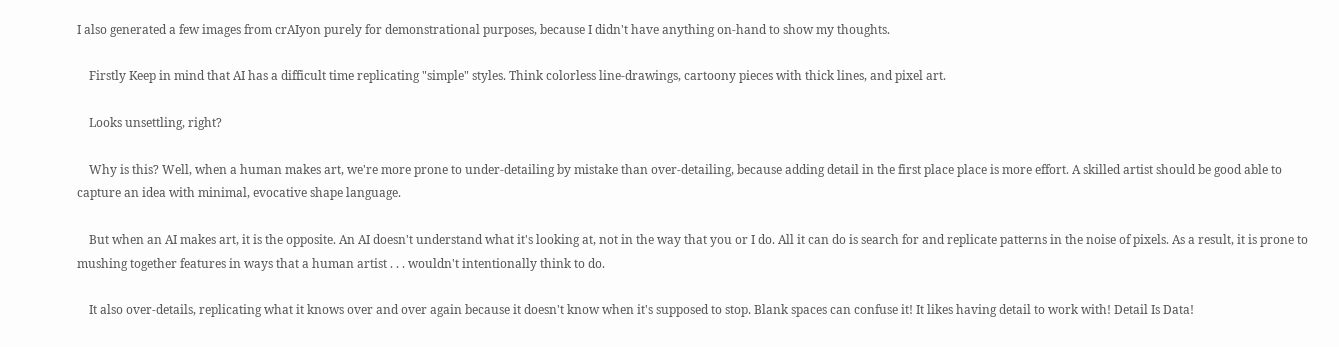I also generated a few images from crAIyon purely for demonstrational purposes, because I didn't have anything on-hand to show my thoughts.

    Firstly Keep in mind that AI has a difficult time replicating "simple" styles. Think colorless line-drawings, cartoony pieces with thick lines, and pixel art.

    Looks unsettling, right?

    Why is this? Well, when a human makes art, we're more prone to under-detailing by mistake than over-detailing, because adding detail in the first place place is more effort. A skilled artist should be good able to capture an idea with minimal, evocative shape language.

    But when an AI makes art, it is the opposite. An AI doesn't understand what it's looking at, not in the way that you or I do. All it can do is search for and replicate patterns in the noise of pixels. As a result, it is prone to mushing together features in ways that a human artist . . . wouldn't intentionally think to do.

    It also over-details, replicating what it knows over and over again because it doesn't know when it's supposed to stop. Blank spaces can confuse it! It likes having detail to work with! Detail Is Data!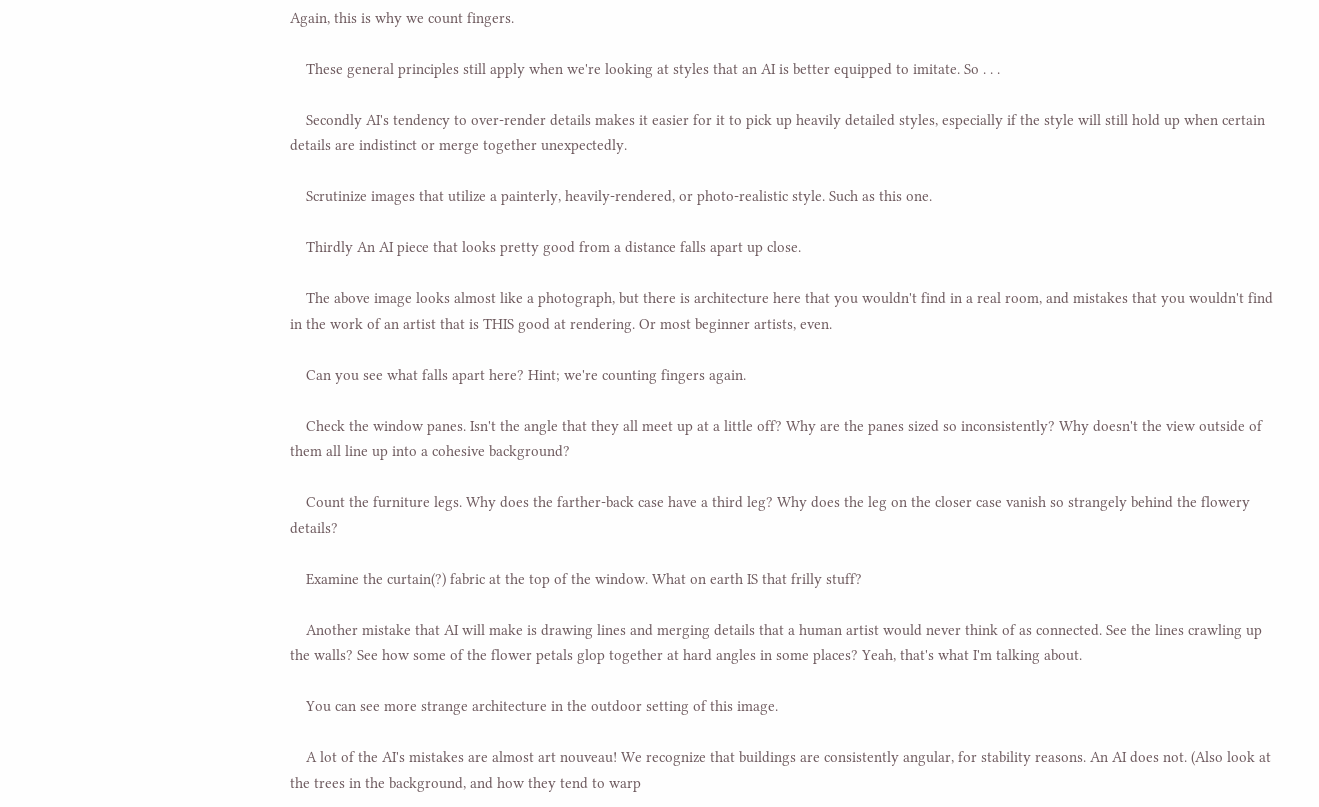Again, this is why we count fingers.

    These general principles still apply when we're looking at styles that an AI is better equipped to imitate. So . . .

    Secondly AI's tendency to over-render details makes it easier for it to pick up heavily detailed styles, especially if the style will still hold up when certain details are indistinct or merge together unexpectedly.

    Scrutinize images that utilize a painterly, heavily-rendered, or photo-realistic style. Such as this one.

    Thirdly An AI piece that looks pretty good from a distance falls apart up close.

    The above image looks almost like a photograph, but there is architecture here that you wouldn't find in a real room, and mistakes that you wouldn't find in the work of an artist that is THIS good at rendering. Or most beginner artists, even.

    Can you see what falls apart here? Hint; we're counting fingers again.

    Check the window panes. Isn't the angle that they all meet up at a little off? Why are the panes sized so inconsistently? Why doesn't the view outside of them all line up into a cohesive background?

    Count the furniture legs. Why does the farther-back case have a third leg? Why does the leg on the closer case vanish so strangely behind the flowery details?

    Examine the curtain(?) fabric at the top of the window. What on earth IS that frilly stuff?

    Another mistake that AI will make is drawing lines and merging details that a human artist would never think of as connected. See the lines crawling up the walls? See how some of the flower petals glop together at hard angles in some places? Yeah, that's what I'm talking about.

    You can see more strange architecture in the outdoor setting of this image.

    A lot of the AI's mistakes are almost art nouveau! We recognize that buildings are consistently angular, for stability reasons. An AI does not. (Also look at the trees in the background, and how they tend to warp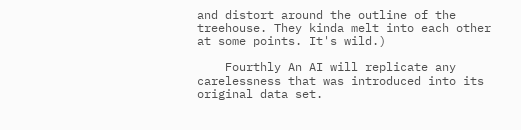and distort around the outline of the treehouse. They kinda melt into each other at some points. It's wild.)

    Fourthly An AI will replicate any carelessness that was introduced into its original data set.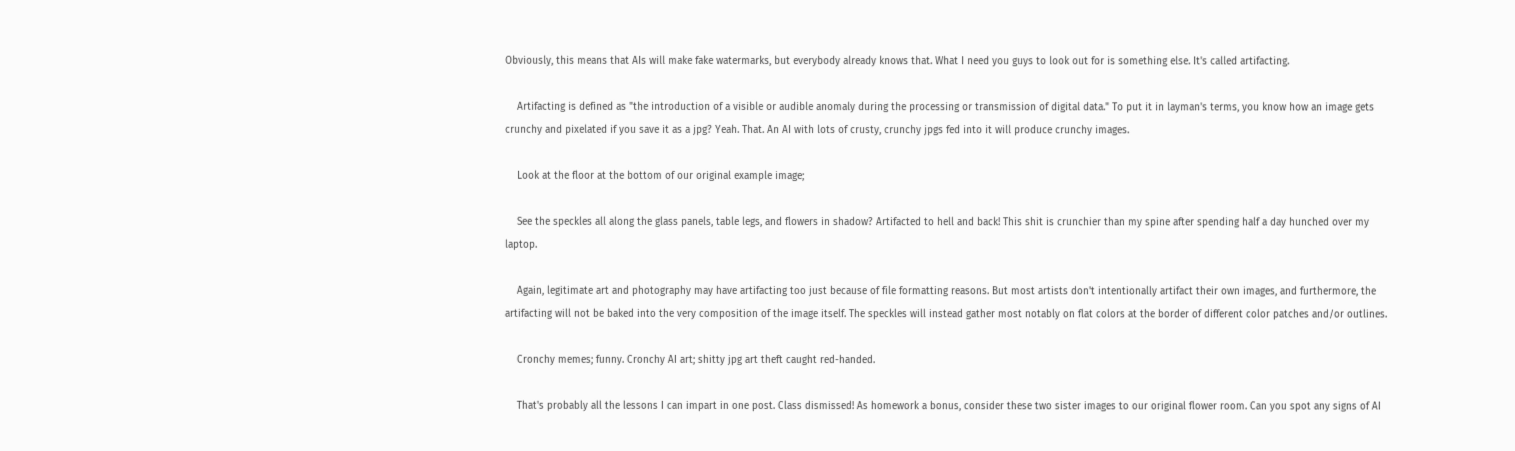Obviously, this means that AIs will make fake watermarks, but everybody already knows that. What I need you guys to look out for is something else. It's called artifacting.

    Artifacting is defined as "the introduction of a visible or audible anomaly during the processing or transmission of digital data." To put it in layman's terms, you know how an image gets crunchy and pixelated if you save it as a jpg? Yeah. That. An AI with lots of crusty, crunchy jpgs fed into it will produce crunchy images.

    Look at the floor at the bottom of our original example image;

    See the speckles all along the glass panels, table legs, and flowers in shadow? Artifacted to hell and back! This shit is crunchier than my spine after spending half a day hunched over my laptop.

    Again, legitimate art and photography may have artifacting too just because of file formatting reasons. But most artists don't intentionally artifact their own images, and furthermore, the artifacting will not be baked into the very composition of the image itself. The speckles will instead gather most notably on flat colors at the border of different color patches and/or outlines.

    Cronchy memes; funny. Cronchy AI art; shitty jpg art theft caught red-handed.

    That's probably all the lessons I can impart in one post. Class dismissed! As homework a bonus, consider these two sister images to our original flower room. Can you spot any signs of AI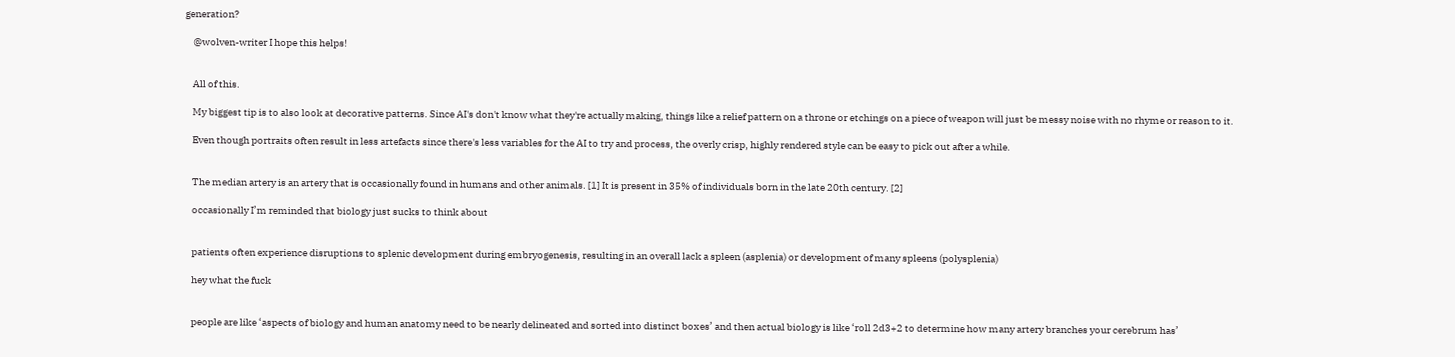generation?

    @wolven-writer I hope this helps!


    All of this.

    My biggest tip is to also look at decorative patterns. Since AI's don't know what they're actually making, things like a relief pattern on a throne or etchings on a piece of weapon will just be messy noise with no rhyme or reason to it.

    Even though portraits often result in less artefacts since there's less variables for the AI to try and process, the overly crisp, highly rendered style can be easy to pick out after a while.


    The median artery is an artery that is occasionally found in humans and other animals. [1] It is present in 35% of individuals born in the late 20th century. [2]

    occasionally I’m reminded that biology just sucks to think about


    patients often experience disruptions to splenic development during embryogenesis, resulting in an overall lack a spleen (asplenia) or development of many spleens (polysplenia)

    hey what the fuck


    people are like ‘aspects of biology and human anatomy need to be nearly delineated and sorted into distinct boxes’ and then actual biology is like ‘roll 2d3+2 to determine how many artery branches your cerebrum has’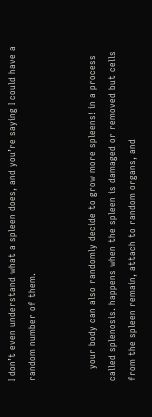I don’t even understand what a spleen does, and you’re saying I could have a random number of them.


    your body can also randomly decide to grow more spleens! in a process called splenosis. happens when the spleen is damaged or removed but cells from the spleen remain, attach to random organs, and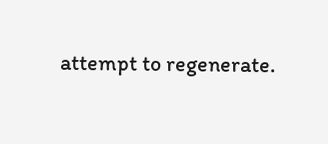attempt to regenerate.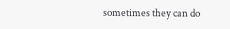sometimes they can do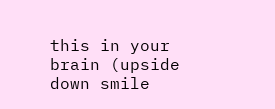this in your brain (upside down smile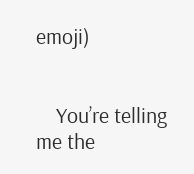emoji)


    You’re telling me the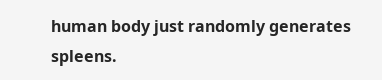human body just randomly generates spleens.